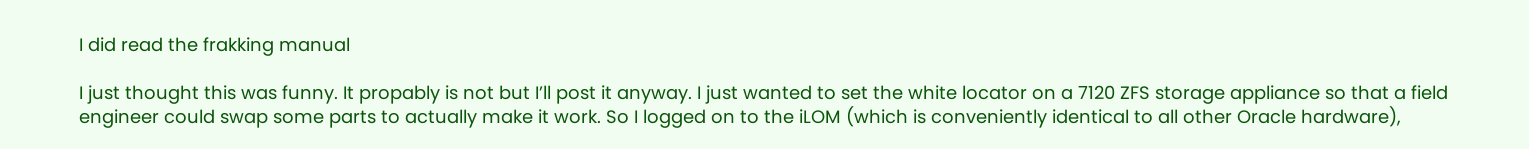I did read the frakking manual

I just thought this was funny. It propably is not but I’ll post it anyway. I just wanted to set the white locator on a 7120 ZFS storage appliance so that a field engineer could swap some parts to actually make it work. So I logged on to the iLOM (which is conveniently identical to all other Oracle hardware),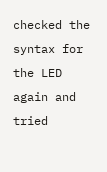checked the syntax for the LED again and tried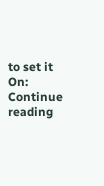to set it On: Continue reading